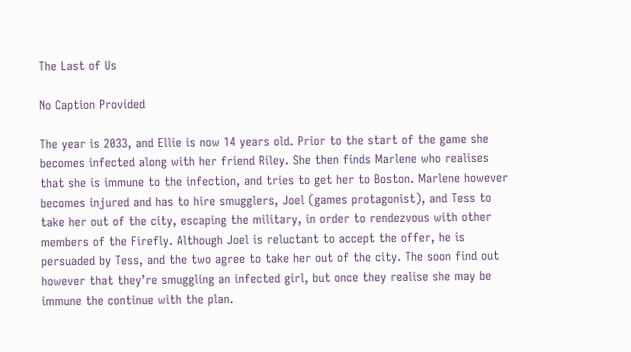The Last of Us

No Caption Provided

The year is 2033, and Ellie is now 14 years old. Prior to the start of the game she becomes infected along with her friend Riley. She then finds Marlene who realises that she is immune to the infection, and tries to get her to Boston. Marlene however becomes injured and has to hire smugglers, Joel (games protagonist), and Tess to take her out of the city, escaping the military, in order to rendezvous with other members of the Firefly. Although Joel is reluctant to accept the offer, he is persuaded by Tess, and the two agree to take her out of the city. The soon find out however that they’re smuggling an infected girl, but once they realise she may be immune the continue with the plan.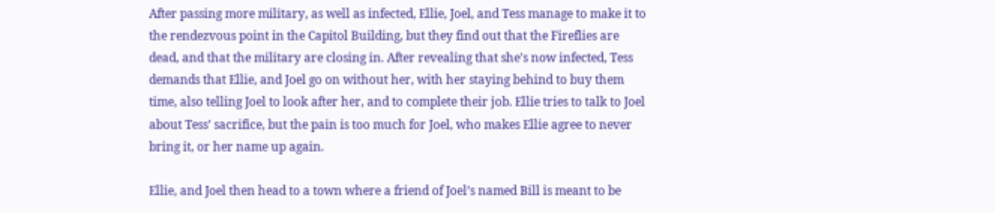After passing more military, as well as infected, Ellie, Joel, and Tess manage to make it to the rendezvous point in the Capitol Building, but they find out that the Fireflies are dead, and that the military are closing in. After revealing that she’s now infected, Tess demands that Ellie, and Joel go on without her, with her staying behind to buy them time, also telling Joel to look after her, and to complete their job. Ellie tries to talk to Joel about Tess’ sacrifice, but the pain is too much for Joel, who makes Ellie agree to never bring it, or her name up again.

Ellie, and Joel then head to a town where a friend of Joel’s named Bill is meant to be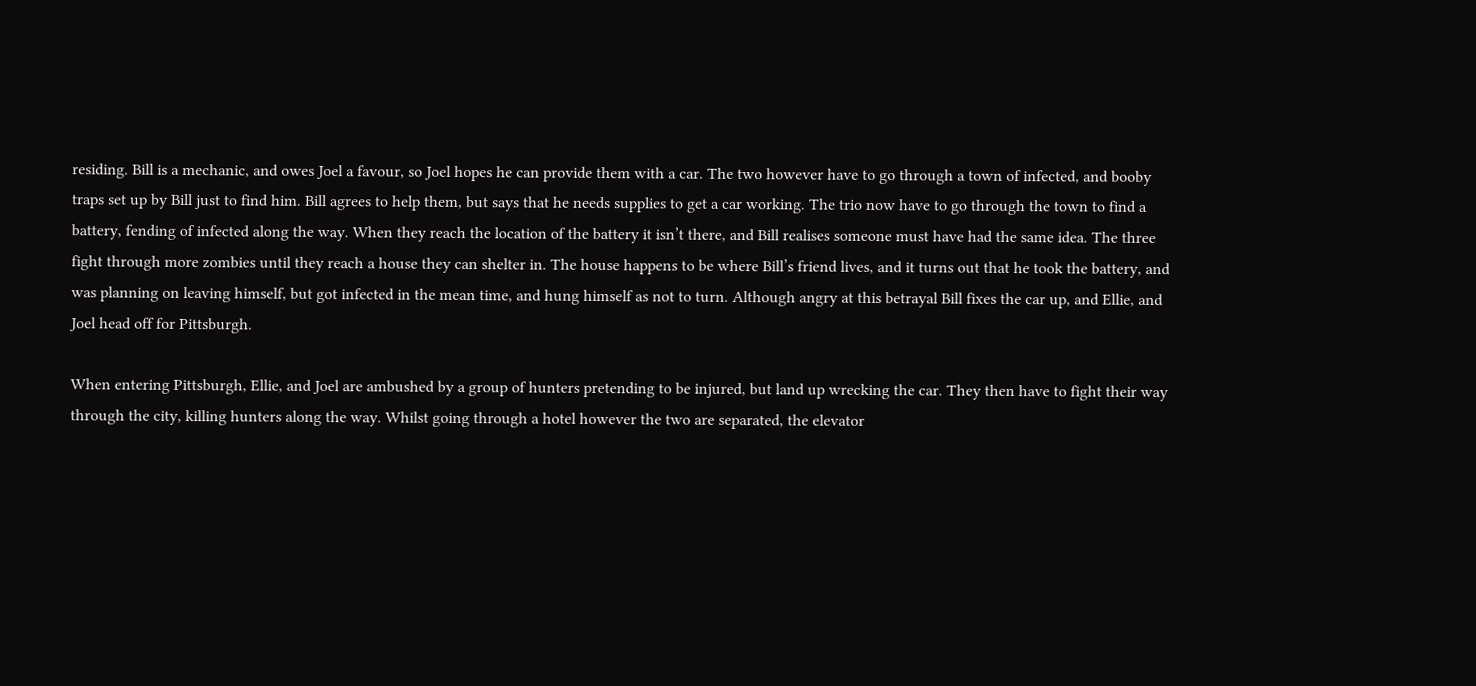residing. Bill is a mechanic, and owes Joel a favour, so Joel hopes he can provide them with a car. The two however have to go through a town of infected, and booby traps set up by Bill just to find him. Bill agrees to help them, but says that he needs supplies to get a car working. The trio now have to go through the town to find a battery, fending of infected along the way. When they reach the location of the battery it isn’t there, and Bill realises someone must have had the same idea. The three fight through more zombies until they reach a house they can shelter in. The house happens to be where Bill’s friend lives, and it turns out that he took the battery, and was planning on leaving himself, but got infected in the mean time, and hung himself as not to turn. Although angry at this betrayal Bill fixes the car up, and Ellie, and Joel head off for Pittsburgh.

When entering Pittsburgh, Ellie, and Joel are ambushed by a group of hunters pretending to be injured, but land up wrecking the car. They then have to fight their way through the city, killing hunters along the way. Whilst going through a hotel however the two are separated, the elevator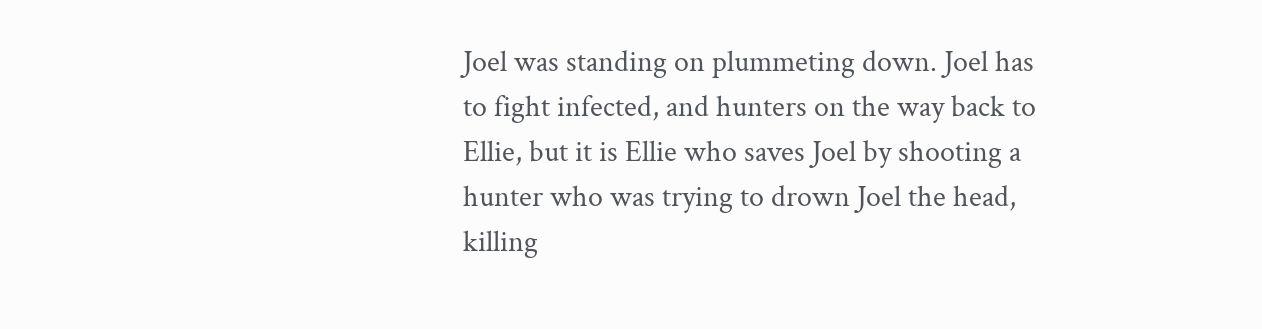Joel was standing on plummeting down. Joel has to fight infected, and hunters on the way back to Ellie, but it is Ellie who saves Joel by shooting a hunter who was trying to drown Joel the head, killing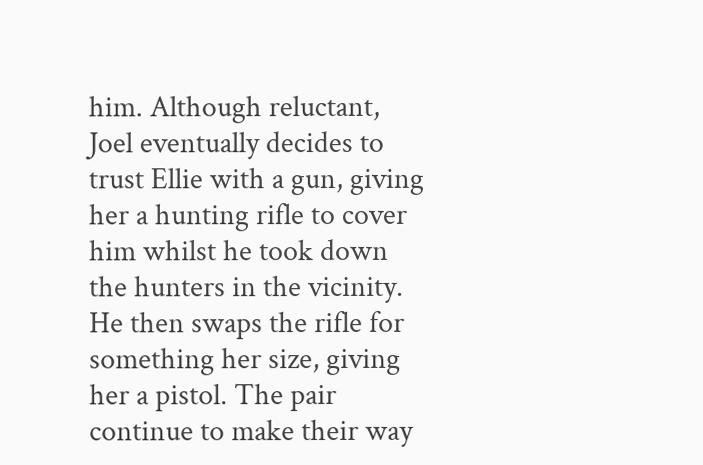him. Although reluctant, Joel eventually decides to trust Ellie with a gun, giving her a hunting rifle to cover him whilst he took down the hunters in the vicinity. He then swaps the rifle for something her size, giving her a pistol. The pair continue to make their way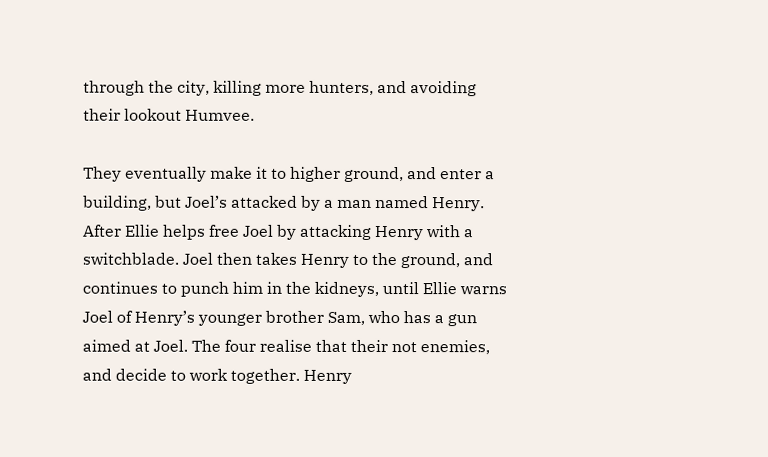through the city, killing more hunters, and avoiding their lookout Humvee.

They eventually make it to higher ground, and enter a building, but Joel’s attacked by a man named Henry. After Ellie helps free Joel by attacking Henry with a switchblade. Joel then takes Henry to the ground, and continues to punch him in the kidneys, until Ellie warns Joel of Henry’s younger brother Sam, who has a gun aimed at Joel. The four realise that their not enemies, and decide to work together. Henry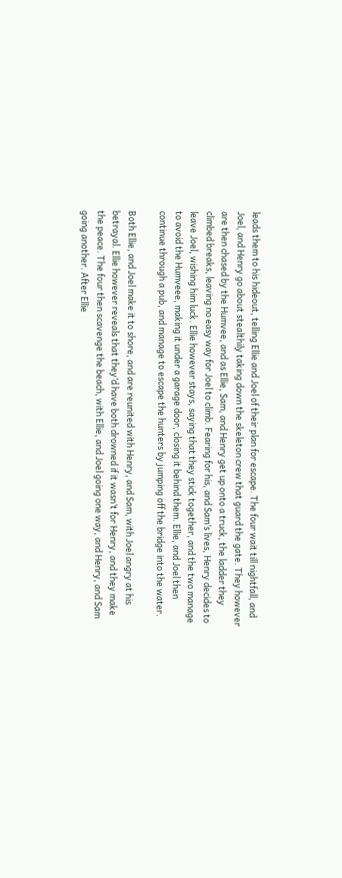leads them to his hideout, telling Ellie and Joel of their plan for escape. The four wait till nightfall, and Joel, and Henry go about stealthily taking down the skeleton crew that guard the gate. They however are then chased by the Humvee, and as Ellie, Sam, and Henry get up onto a truck, the ladder they climbed breaks, leaving no easy way for Joel to climb. Fearing for his, and Sam’s lives, Henry decides to leave Joel, wishing him luck. Ellie however stays, saying that they stick together, and the two manage to avoid the Humveee, making it under a garage door, closing it behind them. Ellie, and Joel then continue through a pub, and manage to escape the hunters by jumping off the bridge into the water.

Both Ellie, and Joel make it to shore, and are reunited with Henry, and Sam, with Joel angry at his betrayal. Ellie however reveals that they’d have both drowned if it wasn’t for Henry, and they make the peace. The four then scavenge the beach, with Ellie, and Joel going one way, and Henry, and Sam going another. After Ellie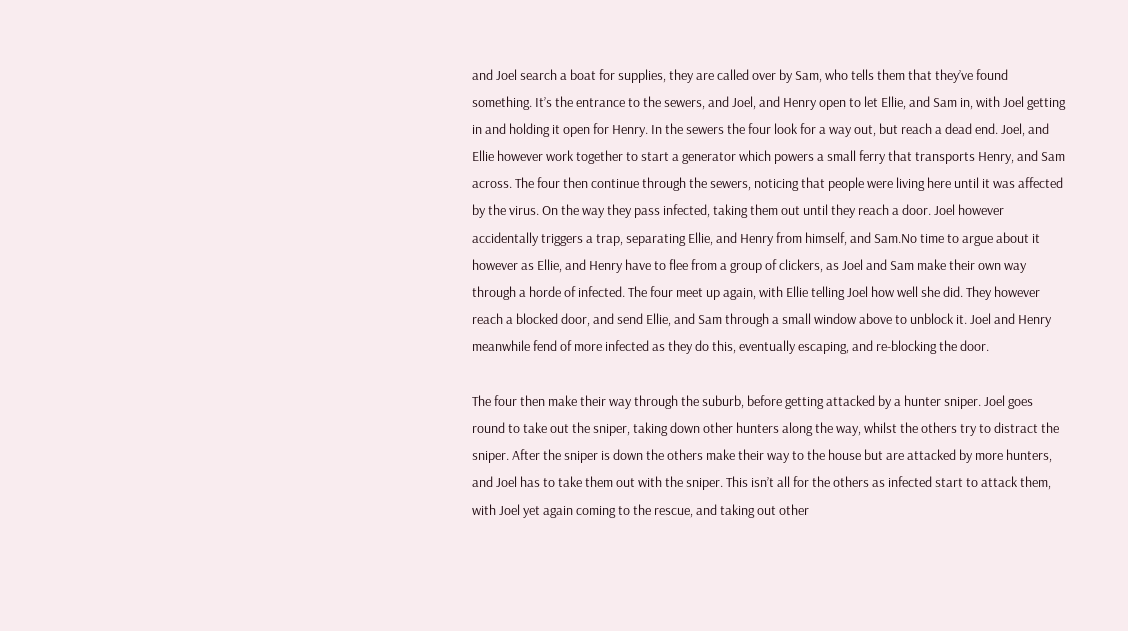and Joel search a boat for supplies, they are called over by Sam, who tells them that they’ve found something. It’s the entrance to the sewers, and Joel, and Henry open to let Ellie, and Sam in, with Joel getting in and holding it open for Henry. In the sewers the four look for a way out, but reach a dead end. Joel, and Ellie however work together to start a generator which powers a small ferry that transports Henry, and Sam across. The four then continue through the sewers, noticing that people were living here until it was affected by the virus. On the way they pass infected, taking them out until they reach a door. Joel however accidentally triggers a trap, separating Ellie, and Henry from himself, and Sam.No time to argue about it however as Ellie, and Henry have to flee from a group of clickers, as Joel and Sam make their own way through a horde of infected. The four meet up again, with Ellie telling Joel how well she did. They however reach a blocked door, and send Ellie, and Sam through a small window above to unblock it. Joel and Henry meanwhile fend of more infected as they do this, eventually escaping, and re-blocking the door.

The four then make their way through the suburb, before getting attacked by a hunter sniper. Joel goes round to take out the sniper, taking down other hunters along the way, whilst the others try to distract the sniper. After the sniper is down the others make their way to the house but are attacked by more hunters, and Joel has to take them out with the sniper. This isn’t all for the others as infected start to attack them, with Joel yet again coming to the rescue, and taking out other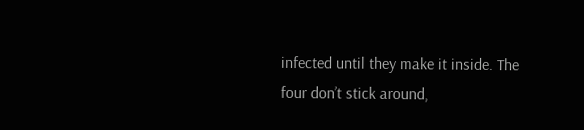infected until they make it inside. The four don’t stick around,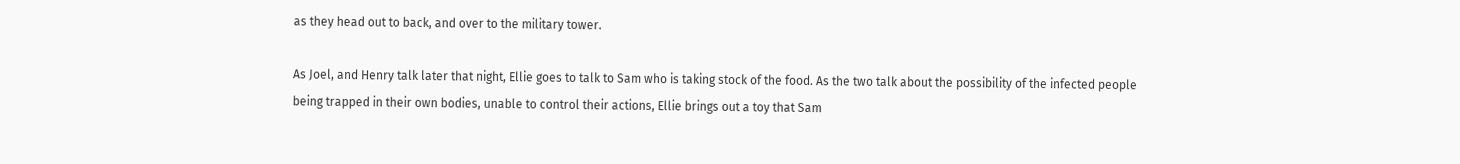as they head out to back, and over to the military tower.

As Joel, and Henry talk later that night, Ellie goes to talk to Sam who is taking stock of the food. As the two talk about the possibility of the infected people being trapped in their own bodies, unable to control their actions, Ellie brings out a toy that Sam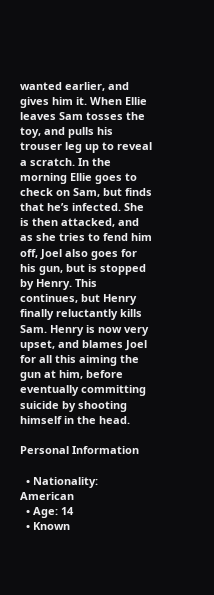wanted earlier, and gives him it. When Ellie leaves Sam tosses the toy, and pulls his trouser leg up to reveal a scratch. In the morning Ellie goes to check on Sam, but finds that he’s infected. She is then attacked, and as she tries to fend him off, Joel also goes for his gun, but is stopped by Henry. This continues, but Henry finally reluctantly kills Sam. Henry is now very upset, and blames Joel for all this aiming the gun at him, before eventually committing suicide by shooting himself in the head.

Personal Information

  • Nationality: American
  • Age: 14
  • Known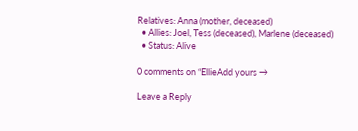Relatives: Anna (mother, deceased)
  • Allies: Joel, Tess (deceased), Marlene (deceased)
  • Status: Alive

0 comments on “EllieAdd yours →

Leave a Reply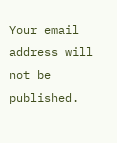Your email address will not be published.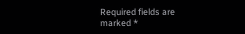Required fields are marked *